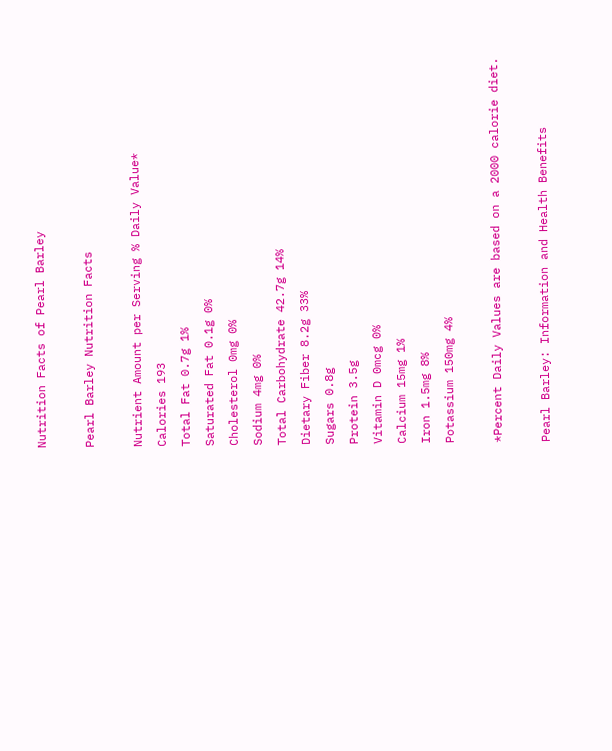Nutrition Facts of Pearl Barley

Pearl Barley Nutrition Facts

Nutrient Amount per Serving % Daily Value*
Calories 193
Total Fat 0.7g 1%
Saturated Fat 0.1g 0%
Cholesterol 0mg 0%
Sodium 4mg 0%
Total Carbohydrate 42.7g 14%
Dietary Fiber 8.2g 33%
Sugars 0.8g
Protein 3.5g
Vitamin D 0mcg 0%
Calcium 15mg 1%
Iron 1.5mg 8%
Potassium 150mg 4%

*Percent Daily Values are based on a 2000 calorie diet.

Pearl Barley: Information and Health Benefits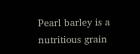Pearl barley is a nutritious grain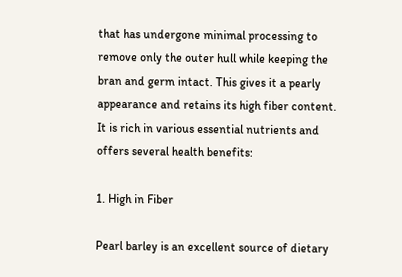that has undergone minimal processing to remove only the outer hull while keeping the bran and germ intact. This gives it a pearly appearance and retains its high fiber content. It is rich in various essential nutrients and offers several health benefits:

1. High in Fiber

Pearl barley is an excellent source of dietary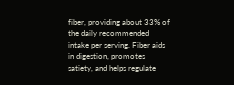fiber, providing about 33% of the daily recommended intake per serving. Fiber aids in digestion, promotes satiety, and helps regulate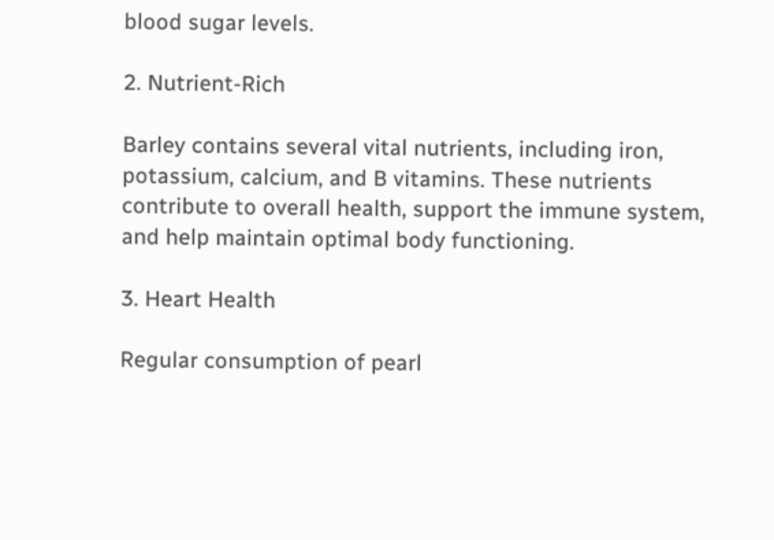blood sugar levels.

2. Nutrient-Rich

Barley contains several vital nutrients, including iron, potassium, calcium, and B vitamins. These nutrients contribute to overall health, support the immune system, and help maintain optimal body functioning.

3. Heart Health

Regular consumption of pearl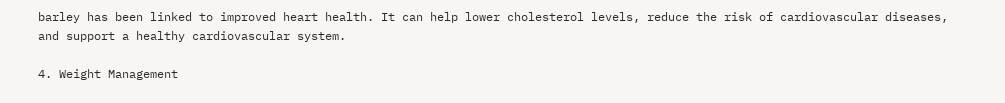barley has been linked to improved heart health. It can help lower cholesterol levels, reduce the risk of cardiovascular diseases, and support a healthy cardiovascular system.

4. Weight Management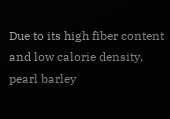Due to its high fiber content and low calorie density, pearl barley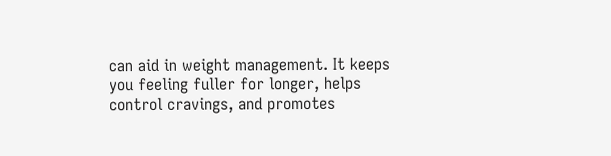can aid in weight management. It keeps you feeling fuller for longer, helps control cravings, and promotes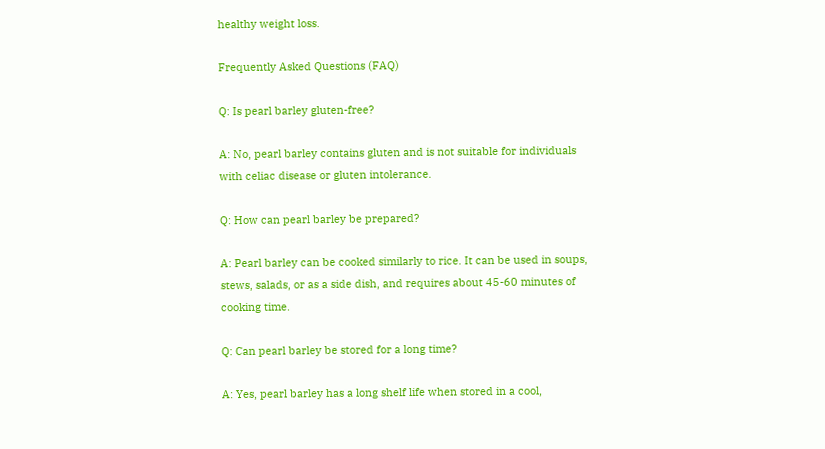healthy weight loss.

Frequently Asked Questions (FAQ)

Q: Is pearl barley gluten-free?

A: No, pearl barley contains gluten and is not suitable for individuals with celiac disease or gluten intolerance.

Q: How can pearl barley be prepared?

A: Pearl barley can be cooked similarly to rice. It can be used in soups, stews, salads, or as a side dish, and requires about 45-60 minutes of cooking time.

Q: Can pearl barley be stored for a long time?

A: Yes, pearl barley has a long shelf life when stored in a cool,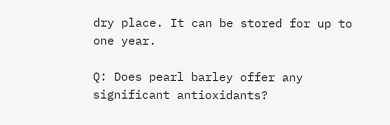dry place. It can be stored for up to one year.

Q: Does pearl barley offer any significant antioxidants?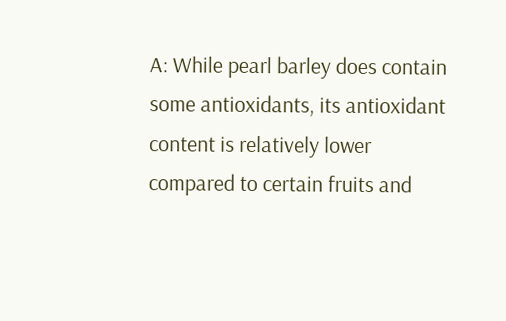A: While pearl barley does contain some antioxidants, its antioxidant content is relatively lower compared to certain fruits and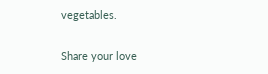vegetables.

Share your love